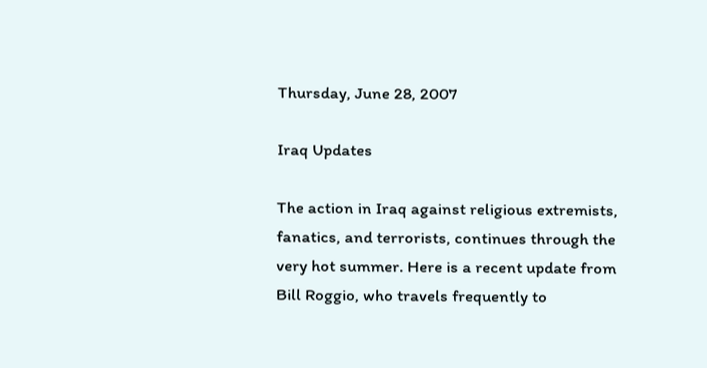Thursday, June 28, 2007

Iraq Updates

The action in Iraq against religious extremists, fanatics, and terrorists, continues through the very hot summer. Here is a recent update from Bill Roggio, who travels frequently to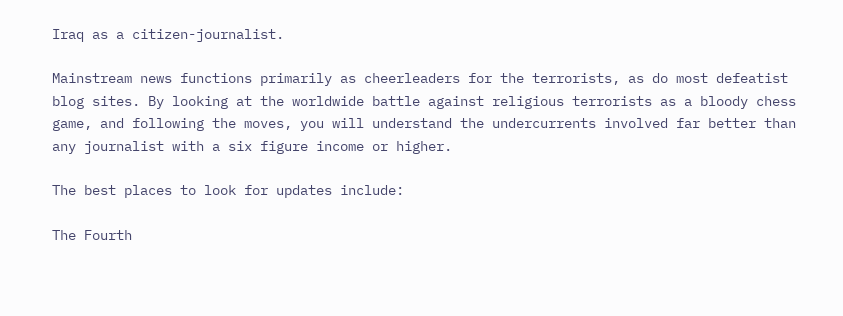Iraq as a citizen-journalist.

Mainstream news functions primarily as cheerleaders for the terrorists, as do most defeatist blog sites. By looking at the worldwide battle against religious terrorists as a bloody chess game, and following the moves, you will understand the undercurrents involved far better than any journalist with a six figure income or higher.

The best places to look for updates include:

The Fourth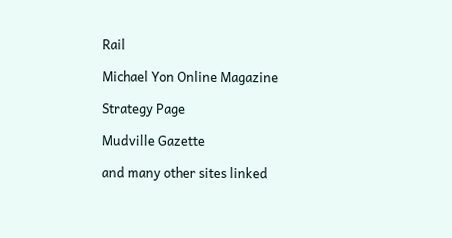Rail

Michael Yon Online Magazine

Strategy Page

Mudville Gazette

and many other sites linked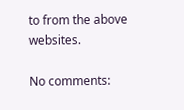to from the above websites.

No comments: